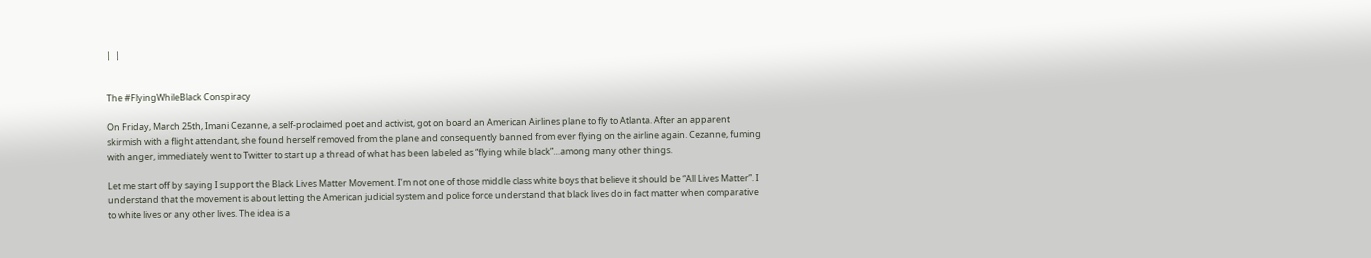|  |


The #FlyingWhileBlack Conspiracy

On Friday, March 25th, Imani Cezanne, a self-proclaimed poet and activist, got on board an American Airlines plane to fly to Atlanta. After an apparent skirmish with a flight attendant, she found herself removed from the plane and consequently banned from ever flying on the airline again. Cezanne, fuming with anger, immediately went to Twitter to start up a thread of what has been labeled as “flying while black”…among many other things.

Let me start off by saying I support the Black Lives Matter Movement. I’m not one of those middle class white boys that believe it should be “All Lives Matter”. I understand that the movement is about letting the American judicial system and police force understand that black lives do in fact matter when comparative to white lives or any other lives. The idea is a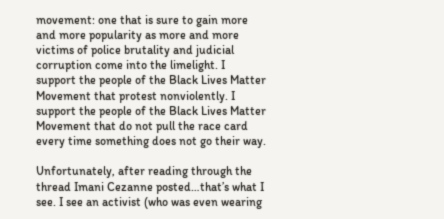movement: one that is sure to gain more and more popularity as more and more victims of police brutality and judicial corruption come into the limelight. I support the people of the Black Lives Matter Movement that protest nonviolently. I support the people of the Black Lives Matter Movement that do not pull the race card every time something does not go their way.

Unfortunately, after reading through the thread Imani Cezanne posted…that’s what I see. I see an activist (who was even wearing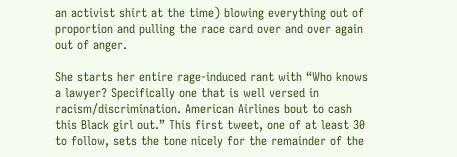an activist shirt at the time) blowing everything out of proportion and pulling the race card over and over again out of anger.

She starts her entire rage-induced rant with “Who knows a lawyer? Specifically one that is well versed in racism/discrimination. American Airlines bout to cash this Black girl out.” This first tweet, one of at least 30 to follow, sets the tone nicely for the remainder of the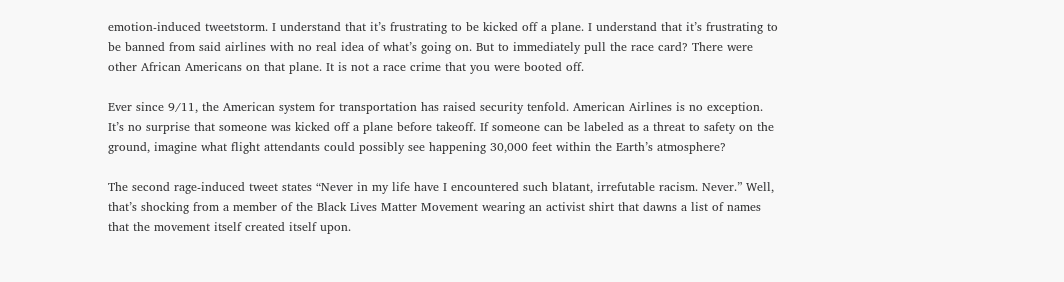emotion-induced tweetstorm. I understand that it’s frustrating to be kicked off a plane. I understand that it’s frustrating to be banned from said airlines with no real idea of what’s going on. But to immediately pull the race card? There were other African Americans on that plane. It is not a race crime that you were booted off.

Ever since 9/11, the American system for transportation has raised security tenfold. American Airlines is no exception. It’s no surprise that someone was kicked off a plane before takeoff. If someone can be labeled as a threat to safety on the ground, imagine what flight attendants could possibly see happening 30,000 feet within the Earth’s atmosphere?

The second rage-induced tweet states “Never in my life have I encountered such blatant, irrefutable racism. Never.” Well, that’s shocking from a member of the Black Lives Matter Movement wearing an activist shirt that dawns a list of names that the movement itself created itself upon.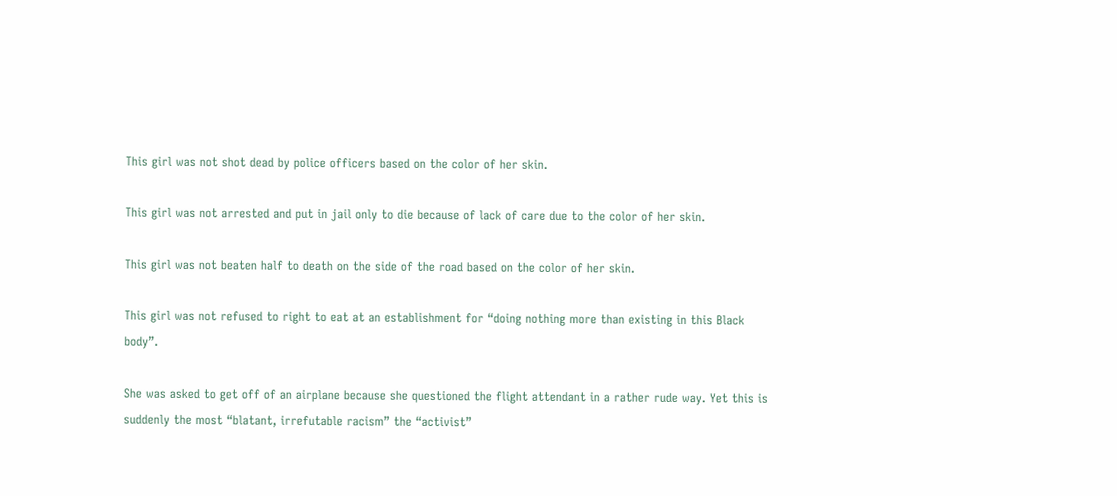This girl was not shot dead by police officers based on the color of her skin.

This girl was not arrested and put in jail only to die because of lack of care due to the color of her skin.

This girl was not beaten half to death on the side of the road based on the color of her skin.

This girl was not refused to right to eat at an establishment for “doing nothing more than existing in this Black body”.

She was asked to get off of an airplane because she questioned the flight attendant in a rather rude way. Yet this is suddenly the most “blatant, irrefutable racism” the “activist”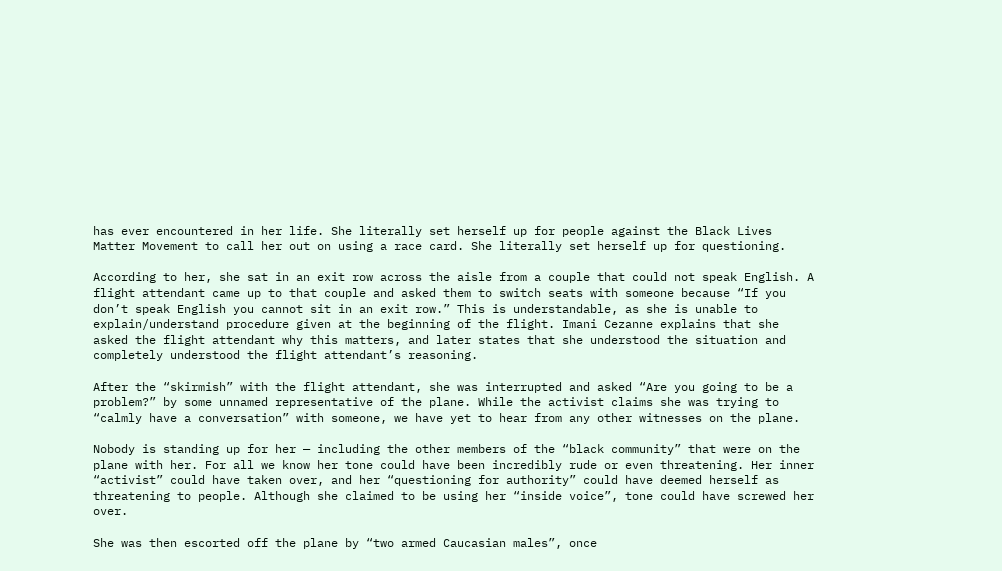has ever encountered in her life. She literally set herself up for people against the Black Lives Matter Movement to call her out on using a race card. She literally set herself up for questioning.

According to her, she sat in an exit row across the aisle from a couple that could not speak English. A flight attendant came up to that couple and asked them to switch seats with someone because “If you don’t speak English you cannot sit in an exit row.” This is understandable, as she is unable to explain/understand procedure given at the beginning of the flight. Imani Cezanne explains that she asked the flight attendant why this matters, and later states that she understood the situation and completely understood the flight attendant’s reasoning.

After the “skirmish” with the flight attendant, she was interrupted and asked “Are you going to be a problem?” by some unnamed representative of the plane. While the activist claims she was trying to “calmly have a conversation” with someone, we have yet to hear from any other witnesses on the plane.

Nobody is standing up for her — including the other members of the “black community” that were on the plane with her. For all we know her tone could have been incredibly rude or even threatening. Her inner “activist” could have taken over, and her “questioning for authority” could have deemed herself as threatening to people. Although she claimed to be using her “inside voice”, tone could have screwed her over.

She was then escorted off the plane by “two armed Caucasian males”, once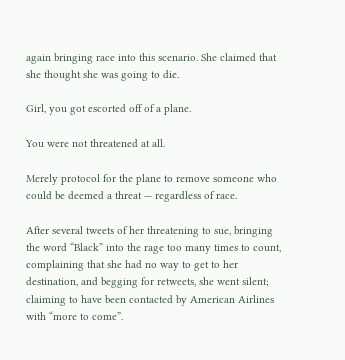again bringing race into this scenario. She claimed that she thought she was going to die.

Girl, you got escorted off of a plane.

You were not threatened at all.

Merely protocol for the plane to remove someone who could be deemed a threat — regardless of race.

After several tweets of her threatening to sue, bringing the word “Black” into the rage too many times to count, complaining that she had no way to get to her destination, and begging for retweets, she went silent; claiming to have been contacted by American Airlines with “more to come”.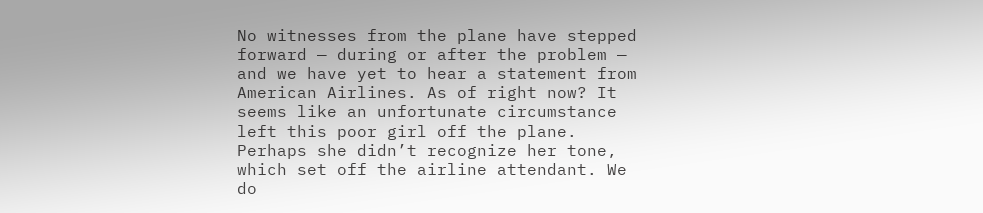No witnesses from the plane have stepped forward — during or after the problem — and we have yet to hear a statement from American Airlines. As of right now? It seems like an unfortunate circumstance left this poor girl off the plane. Perhaps she didn’t recognize her tone, which set off the airline attendant. We do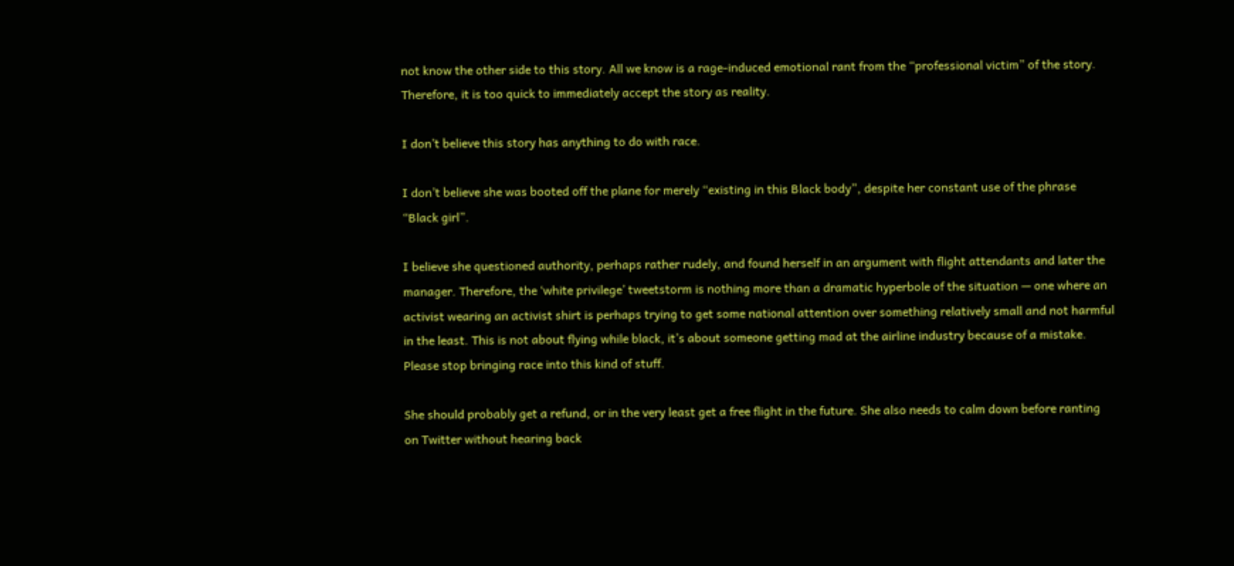not know the other side to this story. All we know is a rage-induced emotional rant from the “professional victim” of the story. Therefore, it is too quick to immediately accept the story as reality.

I don’t believe this story has anything to do with race.

I don’t believe she was booted off the plane for merely “existing in this Black body”, despite her constant use of the phrase “Black girl”.

I believe she questioned authority, perhaps rather rudely, and found herself in an argument with flight attendants and later the manager. Therefore, the ‘white privilege’ tweetstorm is nothing more than a dramatic hyperbole of the situation — one where an activist wearing an activist shirt is perhaps trying to get some national attention over something relatively small and not harmful in the least. This is not about flying while black, it’s about someone getting mad at the airline industry because of a mistake. Please stop bringing race into this kind of stuff.

She should probably get a refund, or in the very least get a free flight in the future. She also needs to calm down before ranting on Twitter without hearing back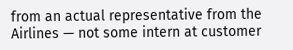from an actual representative from the Airlines — not some intern at customer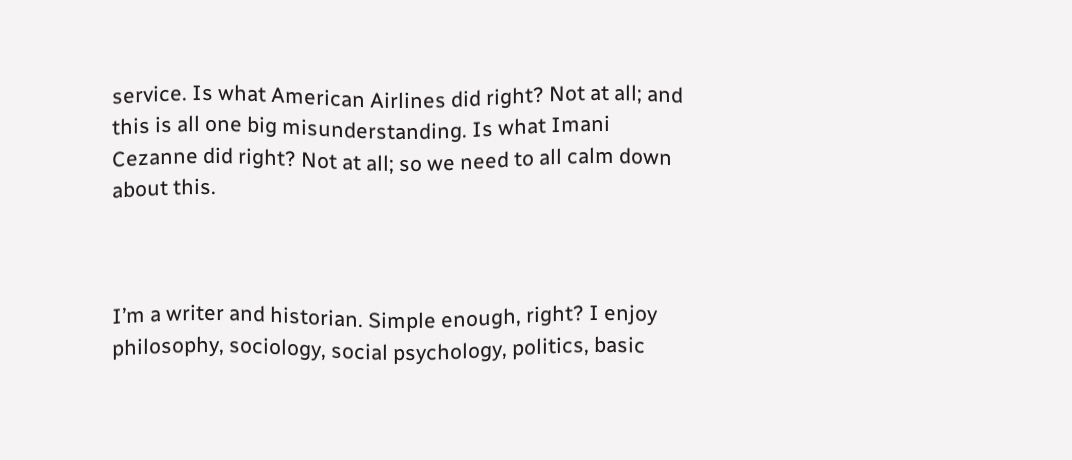service. Is what American Airlines did right? Not at all; and this is all one big misunderstanding. Is what Imani Cezanne did right? Not at all; so we need to all calm down about this.



I’m a writer and historian. Simple enough, right? I enjoy philosophy, sociology, social psychology, politics, basic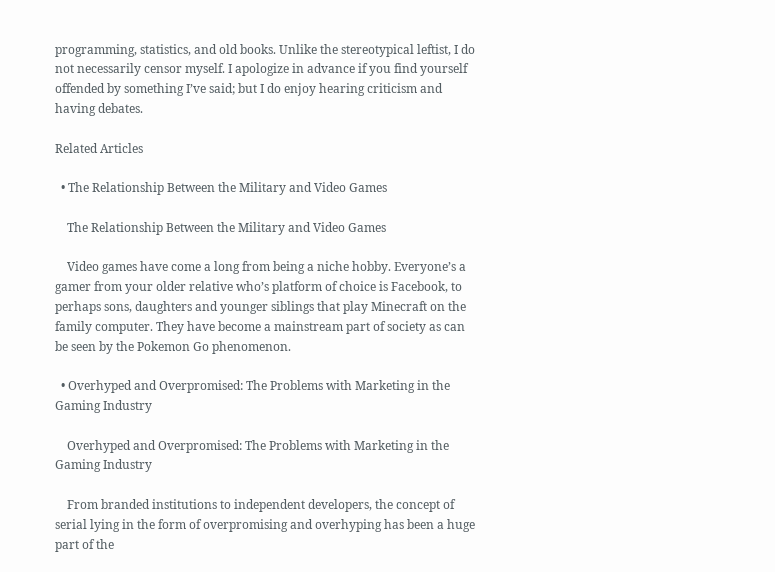programming, statistics, and old books. Unlike the stereotypical leftist, I do not necessarily censor myself. I apologize in advance if you find yourself offended by something I’ve said; but I do enjoy hearing criticism and having debates.

Related Articles

  • The Relationship Between the Military and Video Games

    The Relationship Between the Military and Video Games

    Video games have come a long from being a niche hobby. Everyone’s a gamer from your older relative who’s platform of choice is Facebook, to perhaps sons, daughters and younger siblings that play Minecraft on the family computer. They have become a mainstream part of society as can be seen by the Pokemon Go phenomenon.

  • Overhyped and Overpromised: The Problems with Marketing in the Gaming Industry

    Overhyped and Overpromised: The Problems with Marketing in the Gaming Industry

    From branded institutions to independent developers, the concept of serial lying in the form of overpromising and overhyping has been a huge part of the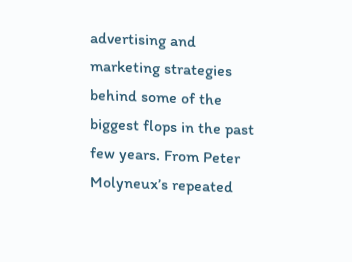advertising and marketing strategies behind some of the biggest flops in the past few years. From Peter Molyneux’s repeated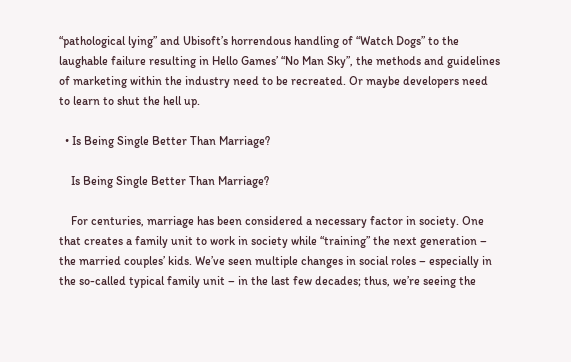“pathological lying” and Ubisoft’s horrendous handling of “Watch Dogs” to the laughable failure resulting in Hello Games’ “No Man Sky”, the methods and guidelines of marketing within the industry need to be recreated. Or maybe developers need to learn to shut the hell up.

  • Is Being Single Better Than Marriage?

    Is Being Single Better Than Marriage?

    For centuries, marriage has been considered a necessary factor in society. One that creates a family unit to work in society while “training” the next generation – the married couples’ kids. We’ve seen multiple changes in social roles – especially in the so-called typical family unit – in the last few decades; thus, we’re seeing the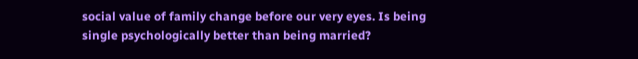social value of family change before our very eyes. Is being single psychologically better than being married?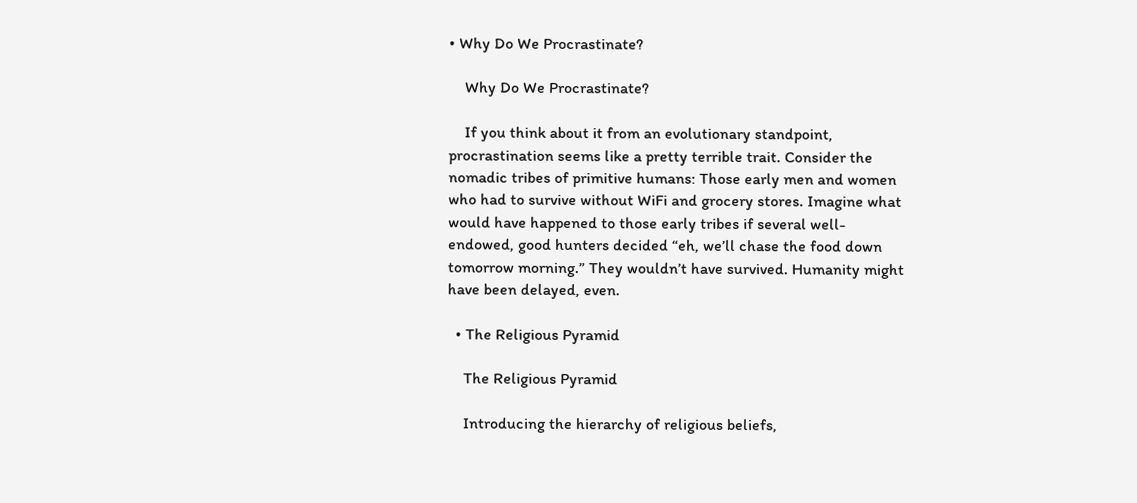• Why Do We Procrastinate?

    Why Do We Procrastinate?

    If you think about it from an evolutionary standpoint, procrastination seems like a pretty terrible trait. Consider the nomadic tribes of primitive humans: Those early men and women who had to survive without WiFi and grocery stores. Imagine what would have happened to those early tribes if several well-endowed, good hunters decided “eh, we’ll chase the food down tomorrow morning.” They wouldn’t have survived. Humanity might have been delayed, even.

  • The Religious Pyramid

    The Religious Pyramid

    Introducing the hierarchy of religious beliefs,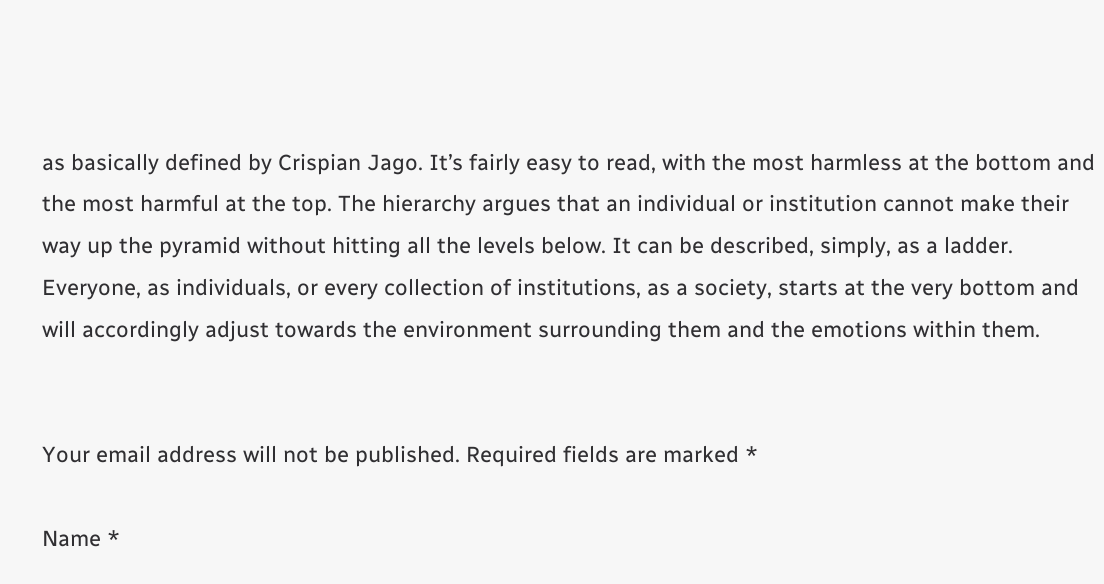as basically defined by Crispian Jago. It’s fairly easy to read, with the most harmless at the bottom and the most harmful at the top. The hierarchy argues that an individual or institution cannot make their way up the pyramid without hitting all the levels below. It can be described, simply, as a ladder. Everyone, as individuals, or every collection of institutions, as a society, starts at the very bottom and will accordingly adjust towards the environment surrounding them and the emotions within them.


Your email address will not be published. Required fields are marked *

Name *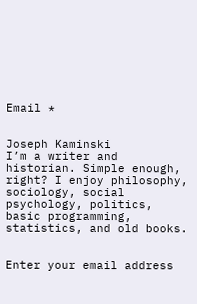Email *


Joseph Kaminski
I’m a writer and historian. Simple enough, right? I enjoy philosophy, sociology, social psychology, politics, basic programming, statistics, and old books.


Enter your email address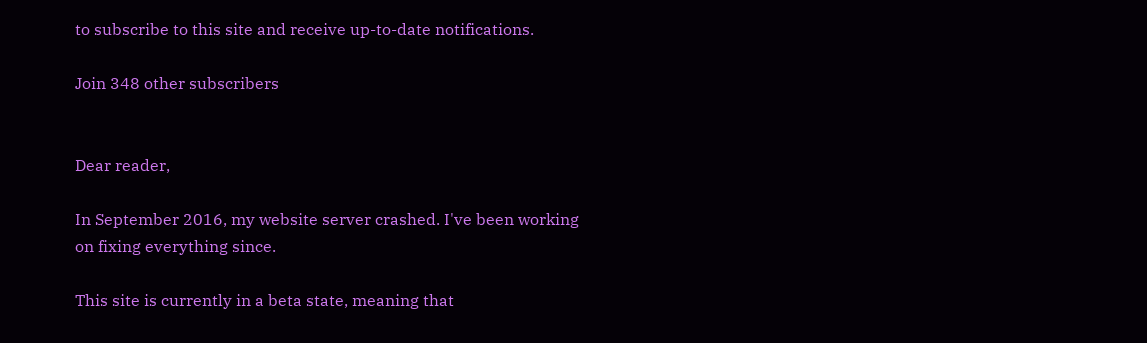to subscribe to this site and receive up-to-date notifications.

Join 348 other subscribers


Dear reader,

In September 2016, my website server crashed. I've been working on fixing everything since.

This site is currently in a beta state, meaning that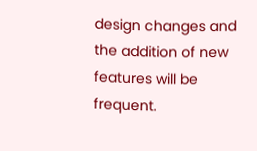design changes and the addition of new features will be frequent.